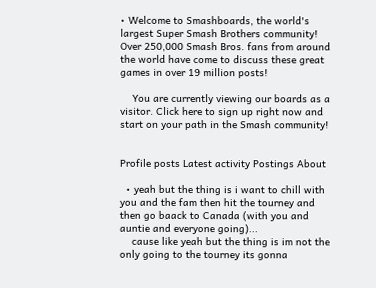• Welcome to Smashboards, the world's largest Super Smash Brothers community! Over 250,000 Smash Bros. fans from around the world have come to discuss these great games in over 19 million posts!

    You are currently viewing our boards as a visitor. Click here to sign up right now and start on your path in the Smash community!


Profile posts Latest activity Postings About

  • yeah but the thing is i want to chill with you and the fam then hit the tourney and then go baack to Canada (with you and auntie and everyone going)...
    cause like yeah but the thing is im not the only going to the tourney its gonna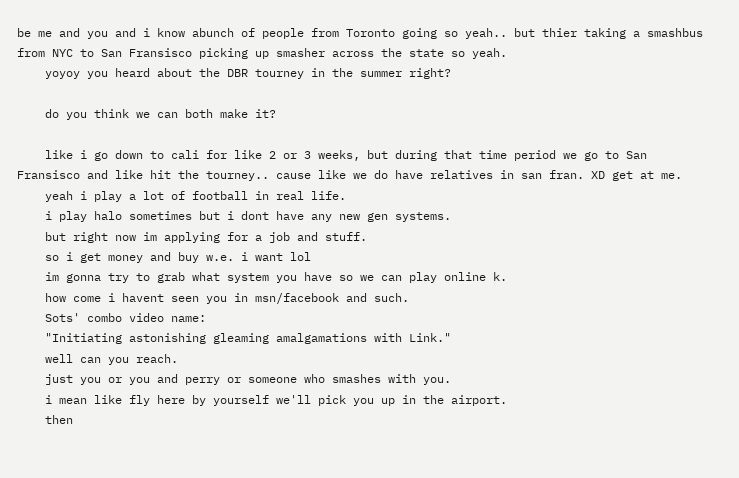be me and you and i know abunch of people from Toronto going so yeah.. but thier taking a smashbus from NYC to San Fransisco picking up smasher across the state so yeah.
    yoyoy you heard about the DBR tourney in the summer right?

    do you think we can both make it?

    like i go down to cali for like 2 or 3 weeks, but during that time period we go to San Fransisco and like hit the tourney.. cause like we do have relatives in san fran. XD get at me.
    yeah i play a lot of football in real life.
    i play halo sometimes but i dont have any new gen systems.
    but right now im applying for a job and stuff.
    so i get money and buy w.e. i want lol
    im gonna try to grab what system you have so we can play online k.
    how come i havent seen you in msn/facebook and such.
    Sots' combo video name:
    "Initiating astonishing gleaming amalgamations with Link."
    well can you reach.
    just you or you and perry or someone who smashes with you.
    i mean like fly here by yourself we'll pick you up in the airport.
    then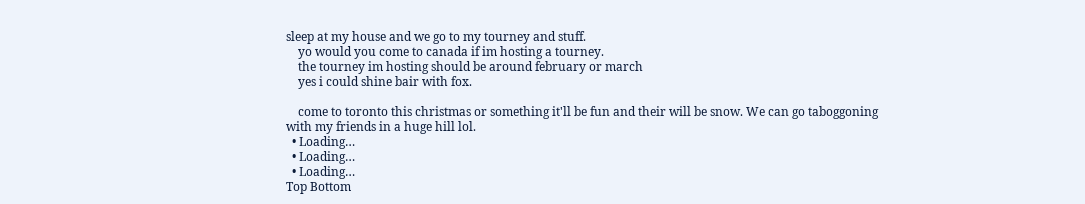sleep at my house and we go to my tourney and stuff.
    yo would you come to canada if im hosting a tourney.
    the tourney im hosting should be around february or march
    yes i could shine bair with fox.

    come to toronto this christmas or something it'll be fun and their will be snow. We can go taboggoning with my friends in a huge hill lol.
  • Loading…
  • Loading…
  • Loading…
Top Bottom